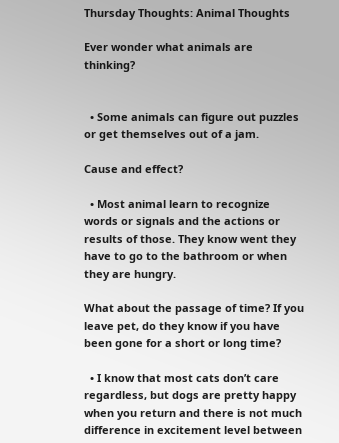Thursday Thoughts: Animal Thoughts

Ever wonder what animals are thinking?


  • Some animals can figure out puzzles or get themselves out of a jam.

Cause and effect?

  • Most animal learn to recognize words or signals and the actions or results of those. They know went they have to go to the bathroom or when they are hungry.

What about the passage of time? If you leave pet, do they know if you have been gone for a short or long time?

  • I know that most cats don’t care regardless, but dogs are pretty happy when you return and there is not much difference in excitement level between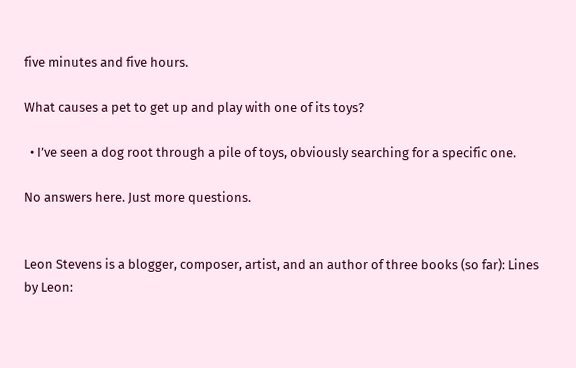five minutes and five hours.

What causes a pet to get up and play with one of its toys?

  • I’ve seen a dog root through a pile of toys, obviously searching for a specific one.

No answers here. Just more questions.


Leon Stevens is a blogger, composer, artist, and an author of three books (so far): Lines by Leon: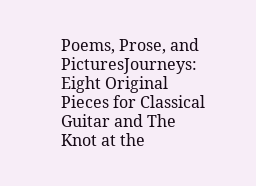Poems, Prose, and PicturesJourneys: Eight Original Pieces for Classical Guitar and The Knot at the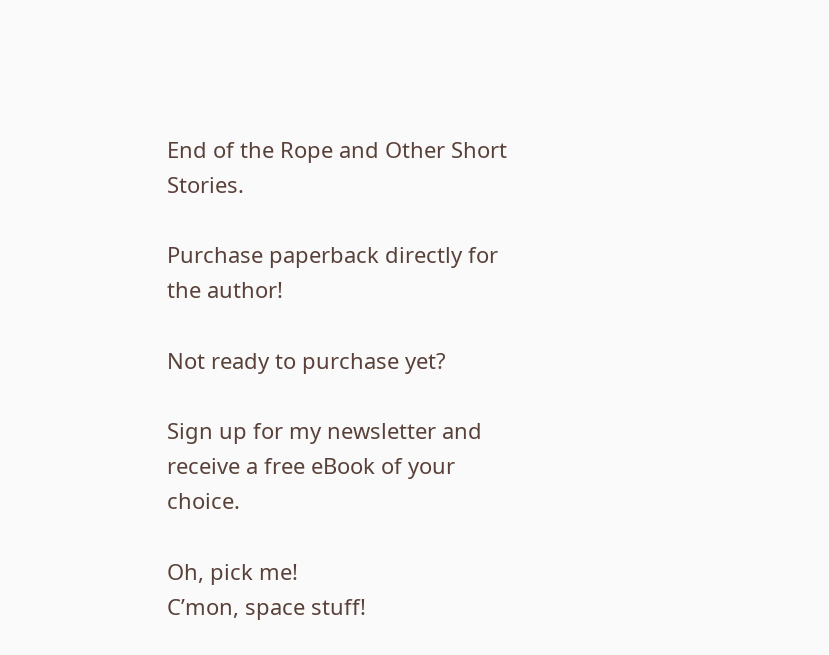End of the Rope and Other Short Stories.

Purchase paperback directly for the author!

Not ready to purchase yet?

Sign up for my newsletter and receive a free eBook of your choice.

Oh, pick me!
C’mon, space stuff!